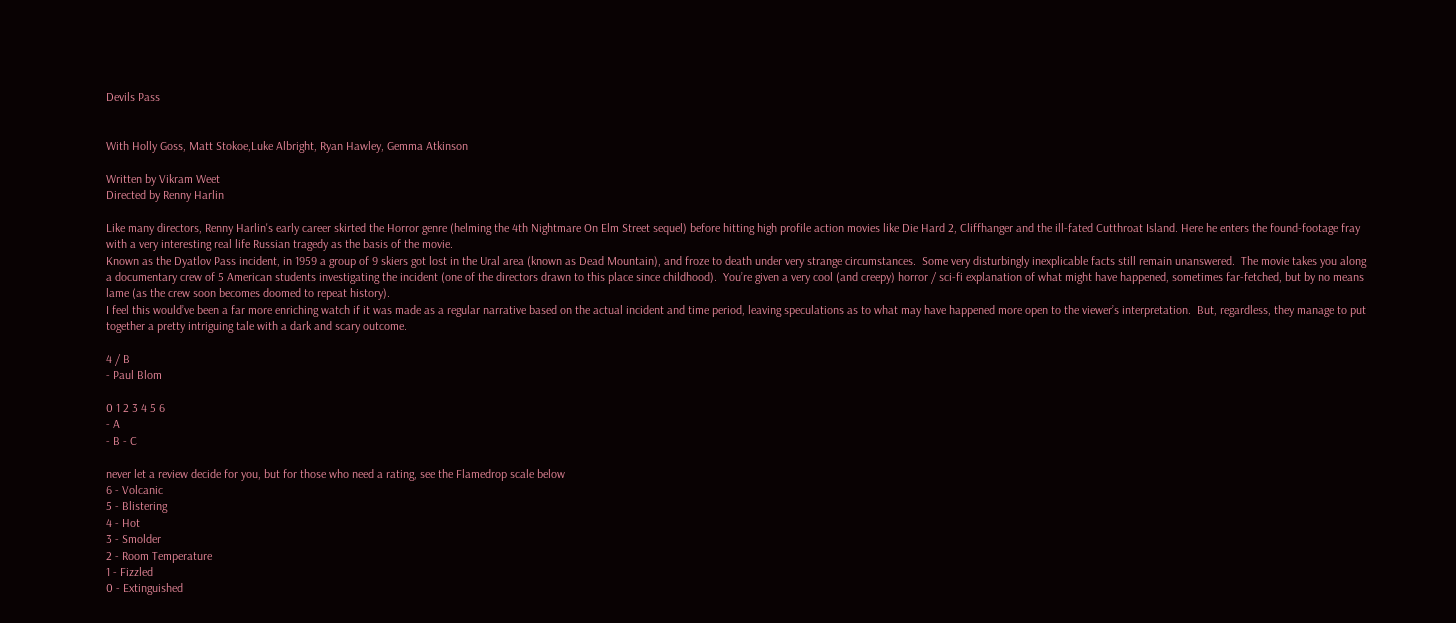Devils Pass


With Holly Goss, Matt Stokoe,Luke Albright, Ryan Hawley, Gemma Atkinson

Written by Vikram Weet
Directed by Renny Harlin

Like many directors, Renny Harlin's early career skirted the Horror genre (helming the 4th Nightmare On Elm Street sequel) before hitting high profile action movies like Die Hard 2, Cliffhanger and the ill-fated Cutthroat Island. Here he enters the found-footage fray with a very interesting real life Russian tragedy as the basis of the movie.
Known as the Dyatlov Pass incident, in 1959 a group of 9 skiers got lost in the Ural area (known as Dead Mountain), and froze to death under very strange circumstances.  Some very disturbingly inexplicable facts still remain unanswered.  The movie takes you along a documentary crew of 5 American students investigating the incident (one of the directors drawn to this place since childhood).  You’re given a very cool (and creepy) horror / sci-fi explanation of what might have happened, sometimes far-fetched, but by no means lame (as the crew soon becomes doomed to repeat history).
I feel this would’ve been a far more enriching watch if it was made as a regular narrative based on the actual incident and time period, leaving speculations as to what may have happened more open to the viewer’s interpretation.  But, regardless, they manage to put together a pretty intriguing tale with a dark and scary outcome.

4 / B
- Paul Blom

0 1 2 3 4 5 6
- A
- B - C

never let a review decide for you, but for those who need a rating, see the Flamedrop scale below
6 - Volcanic
5 - Blistering
4 - Hot
3 - Smolder
2 - Room Temperature
1 - Fizzled
0 - Extinguished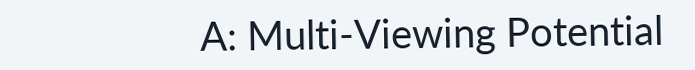A: Multi-Viewing Potential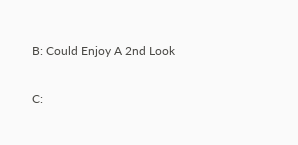B: Could Enjoy A 2nd Look

C: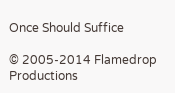Once Should Suffice

© 2005-2014 Flamedrop Productions